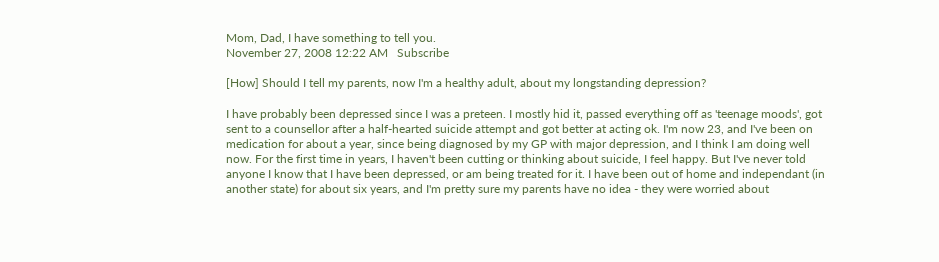Mom, Dad, I have something to tell you.
November 27, 2008 12:22 AM   Subscribe

[How] Should I tell my parents, now I'm a healthy adult, about my longstanding depression?

I have probably been depressed since I was a preteen. I mostly hid it, passed everything off as 'teenage moods', got sent to a counsellor after a half-hearted suicide attempt and got better at acting ok. I'm now 23, and I've been on medication for about a year, since being diagnosed by my GP with major depression, and I think I am doing well now. For the first time in years, I haven't been cutting or thinking about suicide, I feel happy. But I've never told anyone I know that I have been depressed, or am being treated for it. I have been out of home and independant (in another state) for about six years, and I'm pretty sure my parents have no idea - they were worried about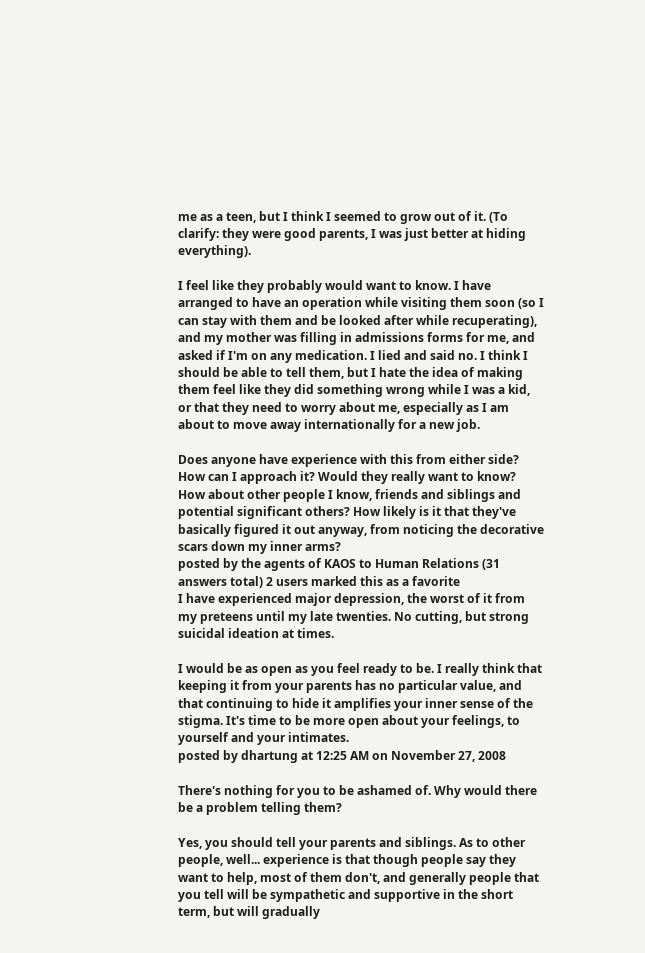me as a teen, but I think I seemed to grow out of it. (To clarify: they were good parents, I was just better at hiding everything).

I feel like they probably would want to know. I have arranged to have an operation while visiting them soon (so I can stay with them and be looked after while recuperating), and my mother was filling in admissions forms for me, and asked if I'm on any medication. I lied and said no. I think I should be able to tell them, but I hate the idea of making them feel like they did something wrong while I was a kid, or that they need to worry about me, especially as I am about to move away internationally for a new job.

Does anyone have experience with this from either side? How can I approach it? Would they really want to know? How about other people I know, friends and siblings and potential significant others? How likely is it that they've basically figured it out anyway, from noticing the decorative scars down my inner arms?
posted by the agents of KAOS to Human Relations (31 answers total) 2 users marked this as a favorite
I have experienced major depression, the worst of it from my preteens until my late twenties. No cutting, but strong suicidal ideation at times.

I would be as open as you feel ready to be. I really think that keeping it from your parents has no particular value, and that continuing to hide it amplifies your inner sense of the stigma. It's time to be more open about your feelings, to yourself and your intimates.
posted by dhartung at 12:25 AM on November 27, 2008

There's nothing for you to be ashamed of. Why would there be a problem telling them?

Yes, you should tell your parents and siblings. As to other people, well... experience is that though people say they want to help, most of them don't, and generally people that you tell will be sympathetic and supportive in the short term, but will gradually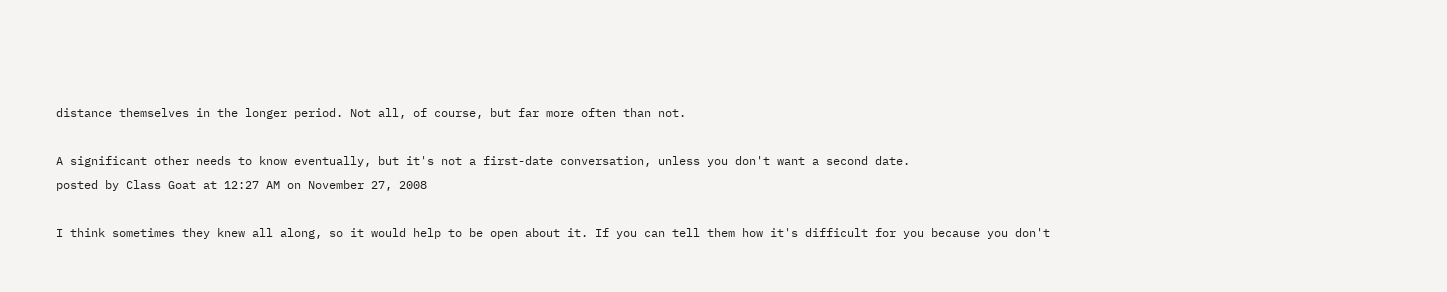distance themselves in the longer period. Not all, of course, but far more often than not.

A significant other needs to know eventually, but it's not a first-date conversation, unless you don't want a second date.
posted by Class Goat at 12:27 AM on November 27, 2008

I think sometimes they knew all along, so it would help to be open about it. If you can tell them how it's difficult for you because you don't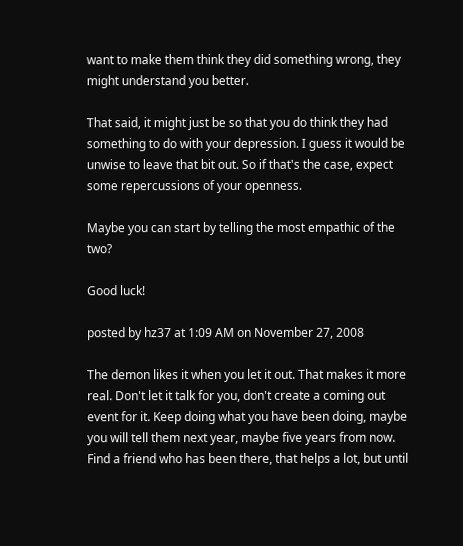want to make them think they did something wrong, they might understand you better.

That said, it might just be so that you do think they had something to do with your depression. I guess it would be unwise to leave that bit out. So if that's the case, expect some repercussions of your openness.

Maybe you can start by telling the most empathic of the two?

Good luck!

posted by hz37 at 1:09 AM on November 27, 2008

The demon likes it when you let it out. That makes it more real. Don't let it talk for you, don't create a coming out event for it. Keep doing what you have been doing, maybe you will tell them next year, maybe five years from now. Find a friend who has been there, that helps a lot, but until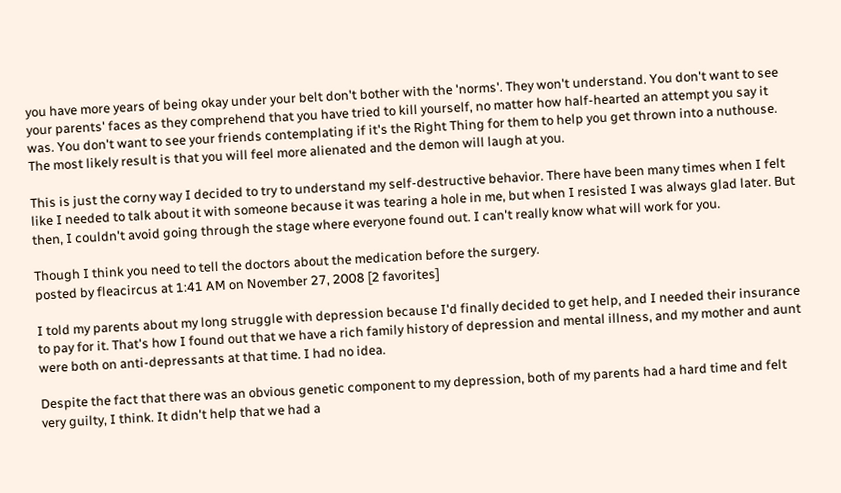you have more years of being okay under your belt don't bother with the 'norms'. They won't understand. You don't want to see your parents' faces as they comprehend that you have tried to kill yourself, no matter how half-hearted an attempt you say it was. You don't want to see your friends contemplating if it's the Right Thing for them to help you get thrown into a nuthouse. The most likely result is that you will feel more alienated and the demon will laugh at you.

This is just the corny way I decided to try to understand my self-destructive behavior. There have been many times when I felt like I needed to talk about it with someone because it was tearing a hole in me, but when I resisted I was always glad later. But then, I couldn't avoid going through the stage where everyone found out. I can't really know what will work for you.

Though I think you need to tell the doctors about the medication before the surgery.
posted by fleacircus at 1:41 AM on November 27, 2008 [2 favorites]

I told my parents about my long struggle with depression because I'd finally decided to get help, and I needed their insurance to pay for it. That's how I found out that we have a rich family history of depression and mental illness, and my mother and aunt were both on anti-depressants at that time. I had no idea.

Despite the fact that there was an obvious genetic component to my depression, both of my parents had a hard time and felt very guilty, I think. It didn't help that we had a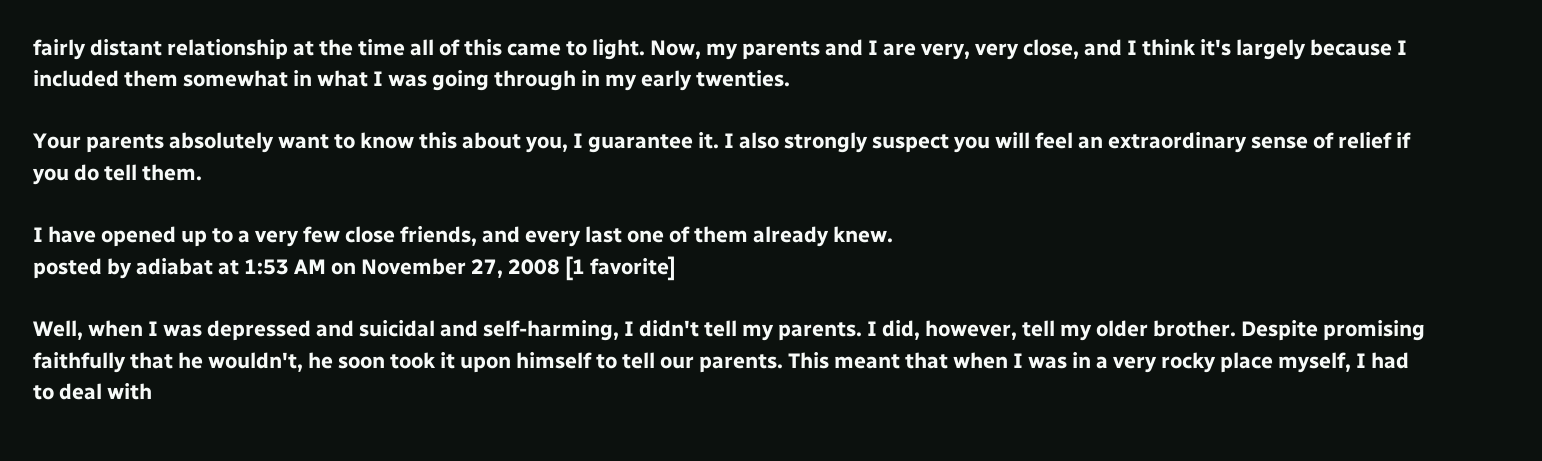fairly distant relationship at the time all of this came to light. Now, my parents and I are very, very close, and I think it's largely because I included them somewhat in what I was going through in my early twenties.

Your parents absolutely want to know this about you, I guarantee it. I also strongly suspect you will feel an extraordinary sense of relief if you do tell them.

I have opened up to a very few close friends, and every last one of them already knew.
posted by adiabat at 1:53 AM on November 27, 2008 [1 favorite]

Well, when I was depressed and suicidal and self-harming, I didn't tell my parents. I did, however, tell my older brother. Despite promising faithfully that he wouldn't, he soon took it upon himself to tell our parents. This meant that when I was in a very rocky place myself, I had to deal with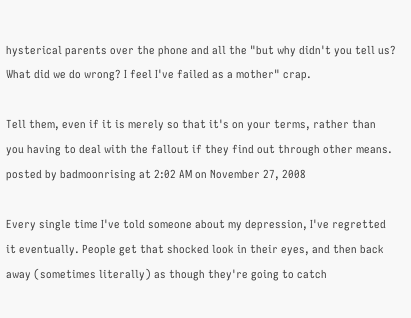hysterical parents over the phone and all the "but why didn't you tell us? What did we do wrong? I feel I've failed as a mother" crap.

Tell them, even if it is merely so that it's on your terms, rather than you having to deal with the fallout if they find out through other means.
posted by badmoonrising at 2:02 AM on November 27, 2008

Every single time I've told someone about my depression, I've regretted it eventually. People get that shocked look in their eyes, and then back away (sometimes literally) as though they're going to catch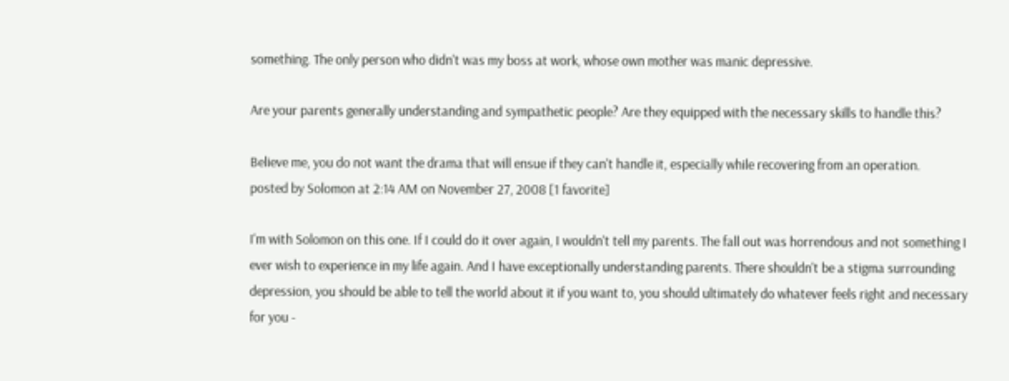something. The only person who didn't was my boss at work, whose own mother was manic depressive.

Are your parents generally understanding and sympathetic people? Are they equipped with the necessary skills to handle this?

Believe me, you do not want the drama that will ensue if they can't handle it, especially while recovering from an operation.
posted by Solomon at 2:14 AM on November 27, 2008 [1 favorite]

I'm with Solomon on this one. If I could do it over again, I wouldn't tell my parents. The fall out was horrendous and not something I ever wish to experience in my life again. And I have exceptionally understanding parents. There shouldn't be a stigma surrounding depression, you should be able to tell the world about it if you want to, you should ultimately do whatever feels right and necessary for you -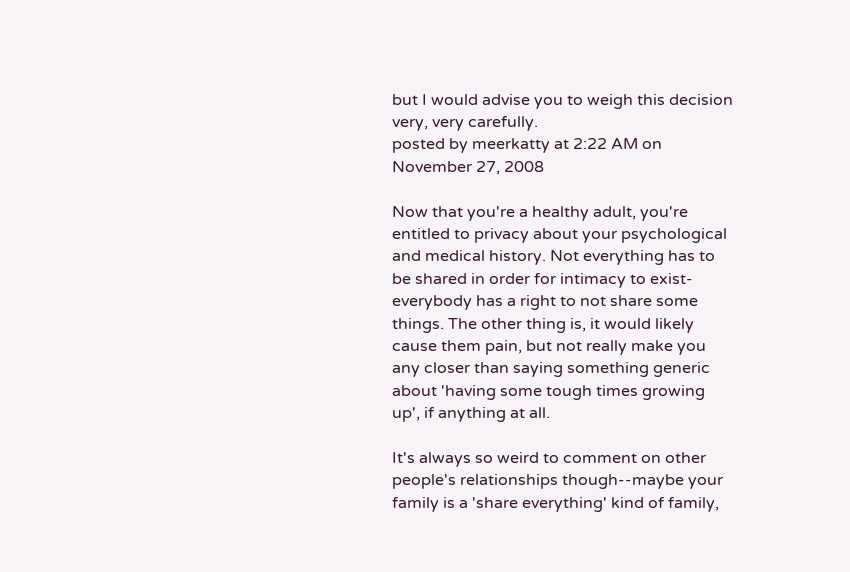but I would advise you to weigh this decision very, very carefully.
posted by meerkatty at 2:22 AM on November 27, 2008

Now that you're a healthy adult, you're entitled to privacy about your psychological and medical history. Not everything has to be shared in order for intimacy to exist-everybody has a right to not share some things. The other thing is, it would likely cause them pain, but not really make you any closer than saying something generic about 'having some tough times growing up', if anything at all.

It's always so weird to comment on other people's relationships though--maybe your family is a 'share everything' kind of family,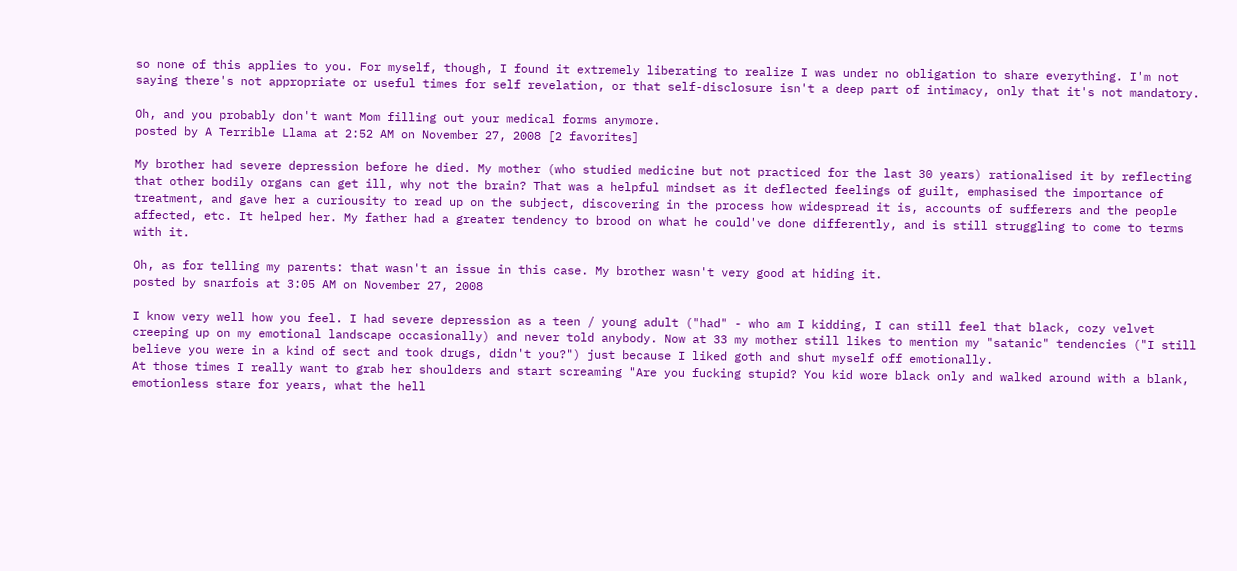so none of this applies to you. For myself, though, I found it extremely liberating to realize I was under no obligation to share everything. I'm not saying there's not appropriate or useful times for self revelation, or that self-disclosure isn't a deep part of intimacy, only that it's not mandatory.

Oh, and you probably don't want Mom filling out your medical forms anymore.
posted by A Terrible Llama at 2:52 AM on November 27, 2008 [2 favorites]

My brother had severe depression before he died. My mother (who studied medicine but not practiced for the last 30 years) rationalised it by reflecting that other bodily organs can get ill, why not the brain? That was a helpful mindset as it deflected feelings of guilt, emphasised the importance of treatment, and gave her a curiousity to read up on the subject, discovering in the process how widespread it is, accounts of sufferers and the people affected, etc. It helped her. My father had a greater tendency to brood on what he could've done differently, and is still struggling to come to terms with it.

Oh, as for telling my parents: that wasn't an issue in this case. My brother wasn't very good at hiding it.
posted by snarfois at 3:05 AM on November 27, 2008

I know very well how you feel. I had severe depression as a teen / young adult ("had" - who am I kidding, I can still feel that black, cozy velvet creeping up on my emotional landscape occasionally) and never told anybody. Now at 33 my mother still likes to mention my "satanic" tendencies ("I still believe you were in a kind of sect and took drugs, didn't you?") just because I liked goth and shut myself off emotionally.
At those times I really want to grab her shoulders and start screaming "Are you fucking stupid? You kid wore black only and walked around with a blank, emotionless stare for years, what the hell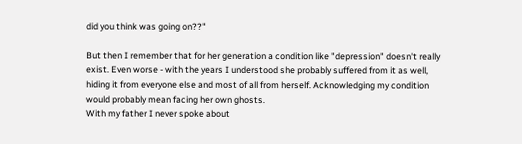did you think was going on??"

But then I remember that for her generation a condition like "depression" doesn't really exist. Even worse - with the years I understood she probably suffered from it as well, hiding it from everyone else and most of all from herself. Acknowledging my condition would probably mean facing her own ghosts.
With my father I never spoke about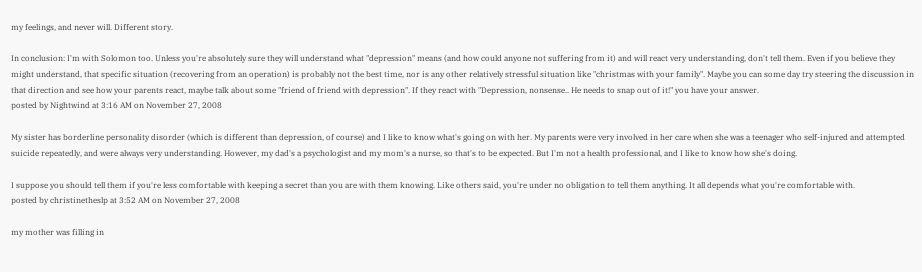my feelings, and never will. Different story.

In conclusion: I'm with Solomon too. Unless you're absolutely sure they will understand what "depression" means (and how could anyone not suffering from it) and will react very understanding, don't tell them. Even if you believe they might understand, that specific situation (recovering from an operation) is probably not the best time, nor is any other relatively stressful situation like "christmas with your family". Maybe you can some day try steering the discussion in that direction and see how your parents react, maybe talk about some "friend of friend with depression". If they react with "Depression, nonsense.. He needs to snap out of it!" you have your answer.
posted by Nightwind at 3:16 AM on November 27, 2008

My sister has borderline personality disorder (which is different than depression, of course) and I like to know what's going on with her. My parents were very involved in her care when she was a teenager who self-injured and attempted suicide repeatedly, and were always very understanding. However, my dad's a psychologist and my mom's a nurse, so that's to be expected. But I'm not a health professional, and I like to know how she's doing.

I suppose you should tell them if you're less comfortable with keeping a secret than you are with them knowing. Like others said, you're under no obligation to tell them anything. It all depends what you're comfortable with.
posted by christinetheslp at 3:52 AM on November 27, 2008

my mother was filling in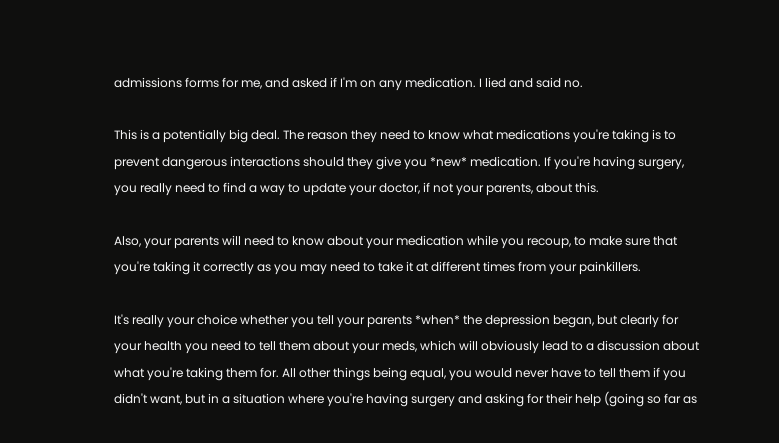admissions forms for me, and asked if I'm on any medication. I lied and said no.

This is a potentially big deal. The reason they need to know what medications you're taking is to prevent dangerous interactions should they give you *new* medication. If you're having surgery, you really need to find a way to update your doctor, if not your parents, about this.

Also, your parents will need to know about your medication while you recoup, to make sure that you're taking it correctly as you may need to take it at different times from your painkillers.

It's really your choice whether you tell your parents *when* the depression began, but clearly for your health you need to tell them about your meds, which will obviously lead to a discussion about what you're taking them for. All other things being equal, you would never have to tell them if you didn't want, but in a situation where you're having surgery and asking for their help (going so far as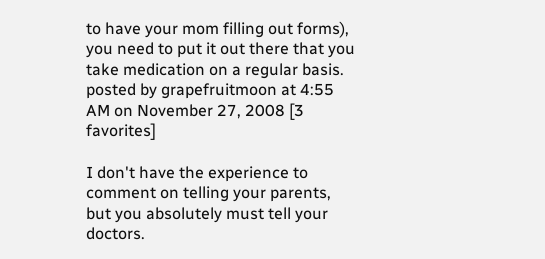to have your mom filling out forms), you need to put it out there that you take medication on a regular basis.
posted by grapefruitmoon at 4:55 AM on November 27, 2008 [3 favorites]

I don't have the experience to comment on telling your parents, but you absolutely must tell your doctors.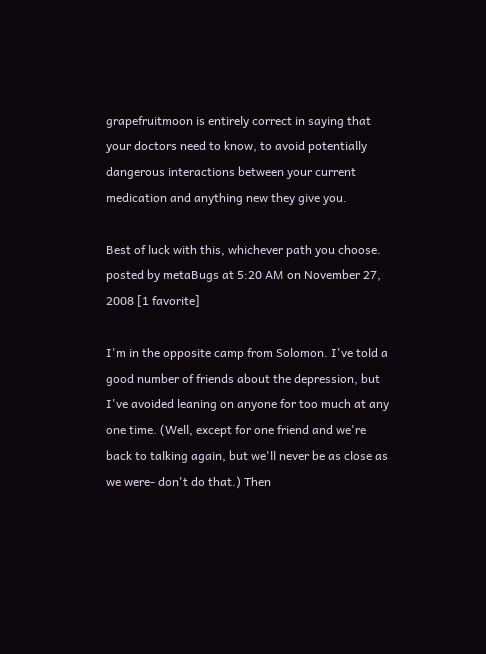grapefruitmoon is entirely correct in saying that your doctors need to know, to avoid potentially dangerous interactions between your current medication and anything new they give you.

Best of luck with this, whichever path you choose.
posted by metaBugs at 5:20 AM on November 27, 2008 [1 favorite]

I'm in the opposite camp from Solomon. I've told a good number of friends about the depression, but I've avoided leaning on anyone for too much at any one time. (Well, except for one friend and we're back to talking again, but we'll never be as close as we were- don't do that.) Then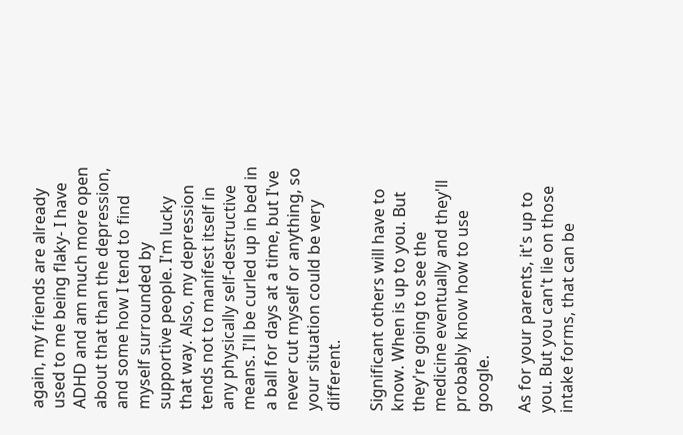again, my friends are already used to me being flaky- I have ADHD and am much more open about that than the depression, and some how I tend to find myself surrounded by supportive people. I'm lucky that way. Also, my depression tends not to manifest itself in any physically self-destructive means. I'll be curled up in bed in a ball for days at a time, but I've never cut myself or anything, so your situation could be very different.

Significant others will have to know. When is up to you. But they're going to see the medicine eventually and they'll probably know how to use google.

As for your parents, it's up to you. But you can't lie on those intake forms, that can be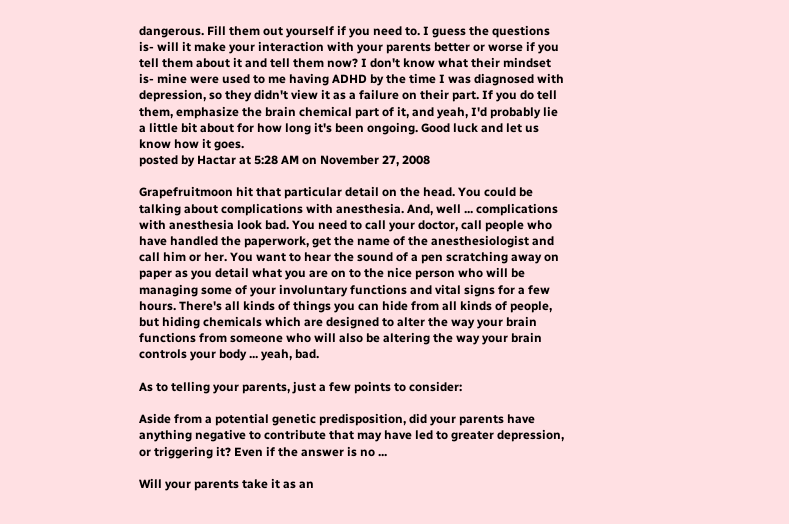dangerous. Fill them out yourself if you need to. I guess the questions is- will it make your interaction with your parents better or worse if you tell them about it and tell them now? I don't know what their mindset is- mine were used to me having ADHD by the time I was diagnosed with depression, so they didn't view it as a failure on their part. If you do tell them, emphasize the brain chemical part of it, and yeah, I'd probably lie a little bit about for how long it's been ongoing. Good luck and let us know how it goes.
posted by Hactar at 5:28 AM on November 27, 2008

Grapefruitmoon hit that particular detail on the head. You could be talking about complications with anesthesia. And, well ... complications with anesthesia look bad. You need to call your doctor, call people who have handled the paperwork, get the name of the anesthesiologist and call him or her. You want to hear the sound of a pen scratching away on paper as you detail what you are on to the nice person who will be managing some of your involuntary functions and vital signs for a few hours. There's all kinds of things you can hide from all kinds of people, but hiding chemicals which are designed to alter the way your brain functions from someone who will also be altering the way your brain controls your body ... yeah, bad.

As to telling your parents, just a few points to consider:

Aside from a potential genetic predisposition, did your parents have anything negative to contribute that may have led to greater depression, or triggering it? Even if the answer is no ...

Will your parents take it as an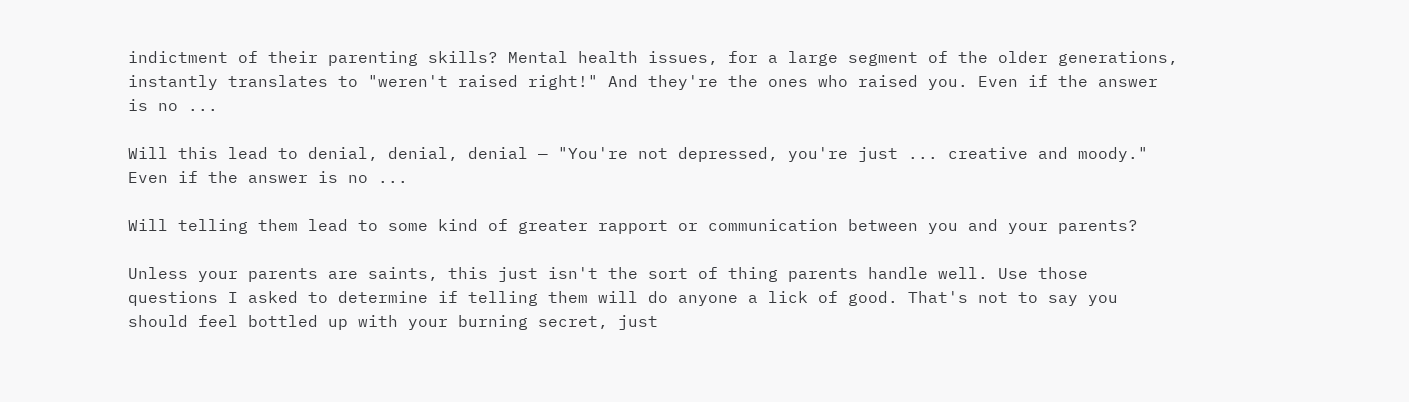indictment of their parenting skills? Mental health issues, for a large segment of the older generations, instantly translates to "weren't raised right!" And they're the ones who raised you. Even if the answer is no ...

Will this lead to denial, denial, denial — "You're not depressed, you're just ... creative and moody." Even if the answer is no ...

Will telling them lead to some kind of greater rapport or communication between you and your parents?

Unless your parents are saints, this just isn't the sort of thing parents handle well. Use those questions I asked to determine if telling them will do anyone a lick of good. That's not to say you should feel bottled up with your burning secret, just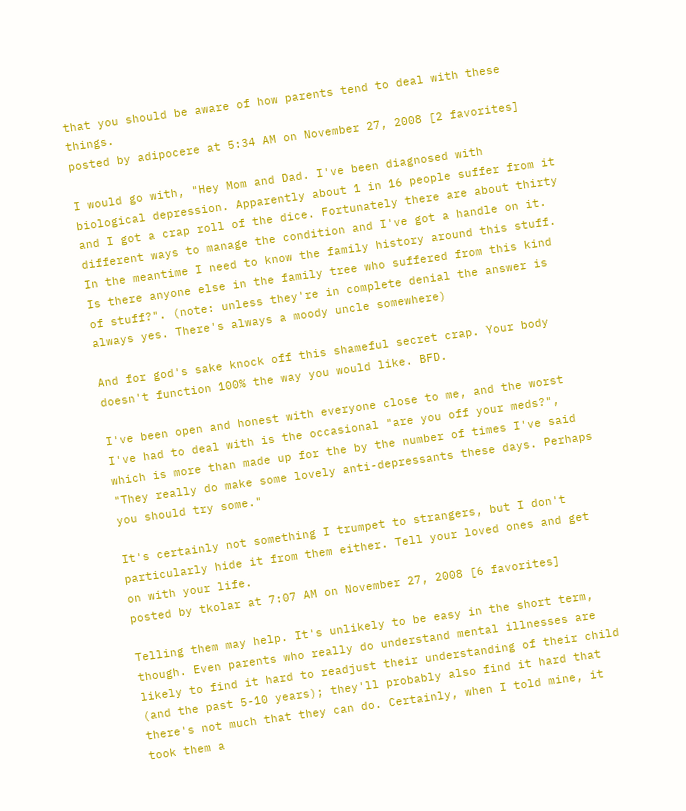that you should be aware of how parents tend to deal with these things.
posted by adipocere at 5:34 AM on November 27, 2008 [2 favorites]

I would go with, "Hey Mom and Dad. I've been diagnosed with biological depression. Apparently about 1 in 16 people suffer from it and I got a crap roll of the dice. Fortunately there are about thirty different ways to manage the condition and I've got a handle on it. In the meantime I need to know the family history around this stuff. Is there anyone else in the family tree who suffered from this kind of stuff?". (note: unless they're in complete denial the answer is always yes. There's always a moody uncle somewhere)

And for god's sake knock off this shameful secret crap. Your body doesn't function 100% the way you would like. BFD.

I've been open and honest with everyone close to me, and the worst I've had to deal with is the occasional "are you off your meds?", which is more than made up for the by the number of times I've said "They really do make some lovely anti-depressants these days. Perhaps you should try some."

It's certainly not something I trumpet to strangers, but I don't particularly hide it from them either. Tell your loved ones and get on with your life.
posted by tkolar at 7:07 AM on November 27, 2008 [6 favorites]

Telling them may help. It's unlikely to be easy in the short term, though. Even parents who really do understand mental illnesses are likely to find it hard to readjust their understanding of their child (and the past 5-10 years); they'll probably also find it hard that there's not much that they can do. Certainly, when I told mine, it took them a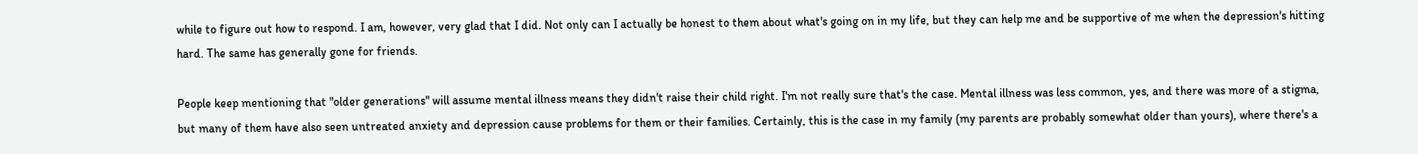while to figure out how to respond. I am, however, very glad that I did. Not only can I actually be honest to them about what's going on in my life, but they can help me and be supportive of me when the depression's hitting hard. The same has generally gone for friends.

People keep mentioning that "older generations" will assume mental illness means they didn't raise their child right. I'm not really sure that's the case. Mental illness was less common, yes, and there was more of a stigma, but many of them have also seen untreated anxiety and depression cause problems for them or their families. Certainly, this is the case in my family (my parents are probably somewhat older than yours), where there's a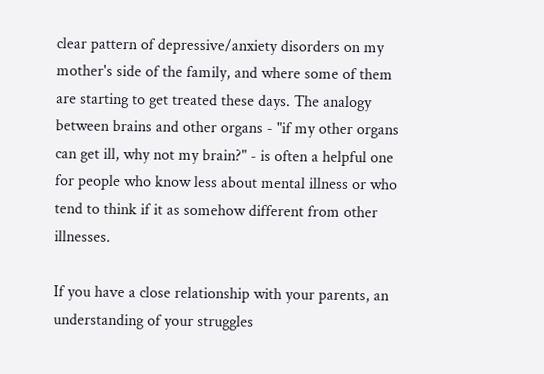clear pattern of depressive/anxiety disorders on my mother's side of the family, and where some of them are starting to get treated these days. The analogy between brains and other organs - "if my other organs can get ill, why not my brain?" - is often a helpful one for people who know less about mental illness or who tend to think if it as somehow different from other illnesses.

If you have a close relationship with your parents, an understanding of your struggles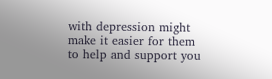with depression might make it easier for them to help and support you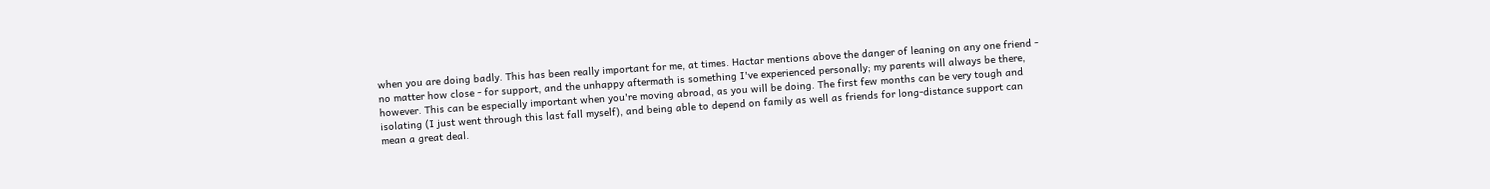when you are doing badly. This has been really important for me, at times. Hactar mentions above the danger of leaning on any one friend - no matter how close - for support, and the unhappy aftermath is something I've experienced personally; my parents will always be there, however. This can be especially important when you're moving abroad, as you will be doing. The first few months can be very tough and isolating (I just went through this last fall myself), and being able to depend on family as well as friends for long-distance support can mean a great deal.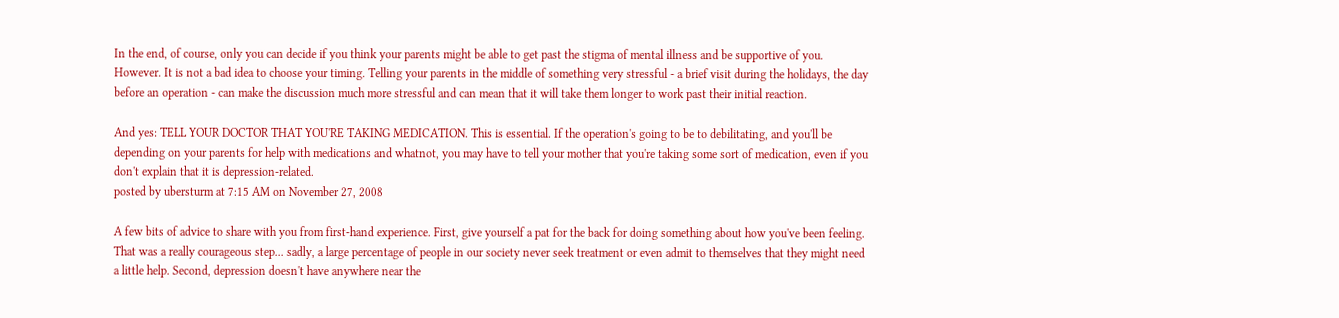In the end, of course, only you can decide if you think your parents might be able to get past the stigma of mental illness and be supportive of you. However. It is not a bad idea to choose your timing. Telling your parents in the middle of something very stressful - a brief visit during the holidays, the day before an operation - can make the discussion much more stressful and can mean that it will take them longer to work past their initial reaction.

And yes: TELL YOUR DOCTOR THAT YOU'RE TAKING MEDICATION. This is essential. If the operation's going to be to debilitating, and you'll be depending on your parents for help with medications and whatnot, you may have to tell your mother that you're taking some sort of medication, even if you don't explain that it is depression-related.
posted by ubersturm at 7:15 AM on November 27, 2008

A few bits of advice to share with you from first-hand experience. First, give yourself a pat for the back for doing something about how you've been feeling. That was a really courageous step... sadly, a large percentage of people in our society never seek treatment or even admit to themselves that they might need a little help. Second, depression doesn't have anywhere near the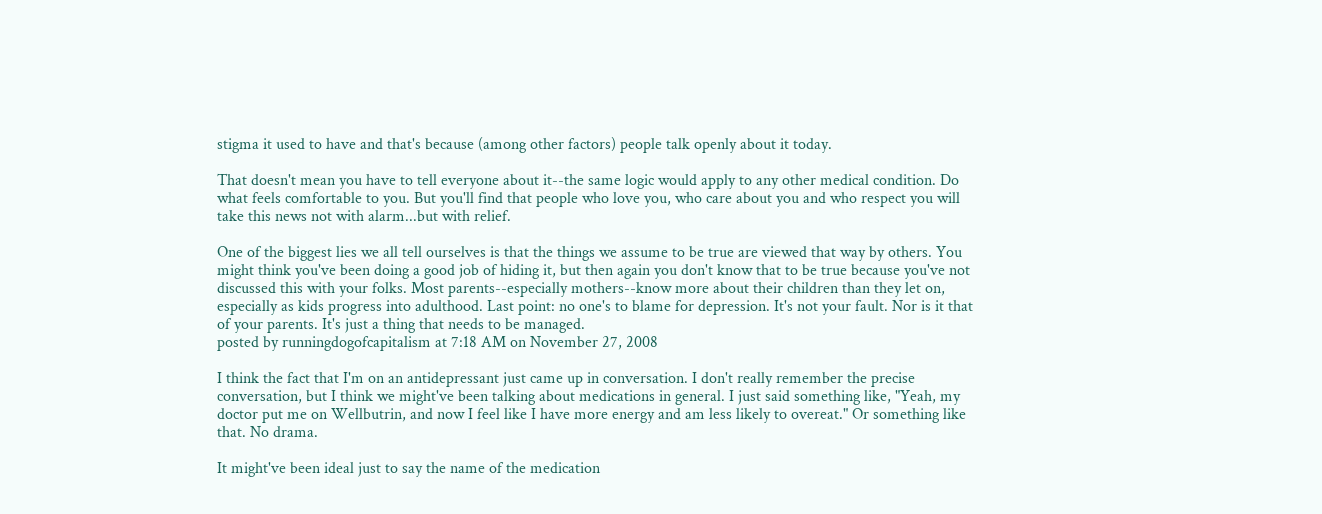stigma it used to have and that's because (among other factors) people talk openly about it today.

That doesn't mean you have to tell everyone about it--the same logic would apply to any other medical condition. Do what feels comfortable to you. But you'll find that people who love you, who care about you and who respect you will take this news not with alarm...but with relief.

One of the biggest lies we all tell ourselves is that the things we assume to be true are viewed that way by others. You might think you've been doing a good job of hiding it, but then again you don't know that to be true because you've not discussed this with your folks. Most parents--especially mothers--know more about their children than they let on, especially as kids progress into adulthood. Last point: no one's to blame for depression. It's not your fault. Nor is it that of your parents. It's just a thing that needs to be managed.
posted by runningdogofcapitalism at 7:18 AM on November 27, 2008

I think the fact that I'm on an antidepressant just came up in conversation. I don't really remember the precise conversation, but I think we might've been talking about medications in general. I just said something like, "Yeah, my doctor put me on Wellbutrin, and now I feel like I have more energy and am less likely to overeat." Or something like that. No drama.

It might've been ideal just to say the name of the medication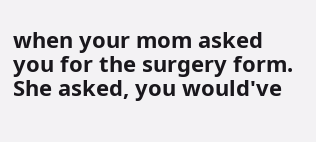when your mom asked you for the surgery form. She asked, you would've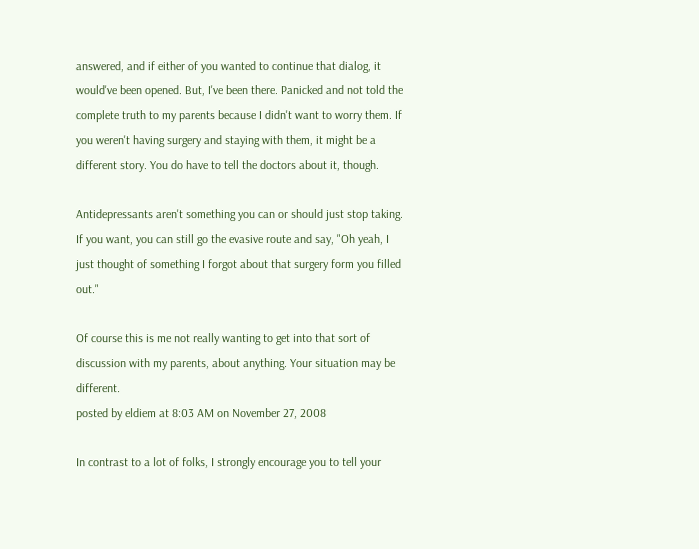answered, and if either of you wanted to continue that dialog, it would've been opened. But, I've been there. Panicked and not told the complete truth to my parents because I didn't want to worry them. If you weren't having surgery and staying with them, it might be a different story. You do have to tell the doctors about it, though.

Antidepressants aren't something you can or should just stop taking. If you want, you can still go the evasive route and say, "Oh yeah, I just thought of something I forgot about that surgery form you filled out."

Of course this is me not really wanting to get into that sort of discussion with my parents, about anything. Your situation may be different.
posted by eldiem at 8:03 AM on November 27, 2008

In contrast to a lot of folks, I strongly encourage you to tell your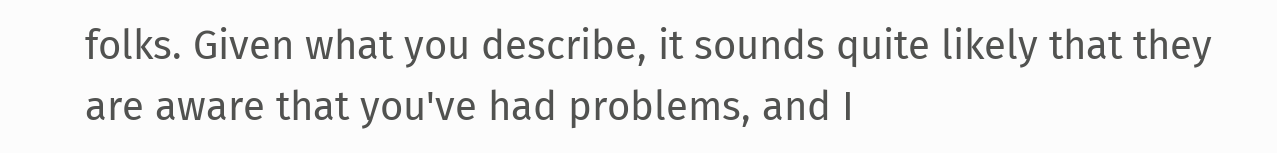folks. Given what you describe, it sounds quite likely that they are aware that you've had problems, and I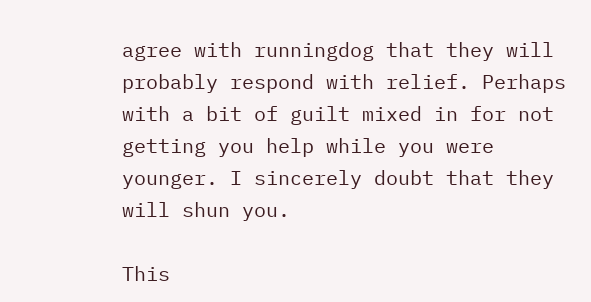agree with runningdog that they will probably respond with relief. Perhaps with a bit of guilt mixed in for not getting you help while you were younger. I sincerely doubt that they will shun you.

This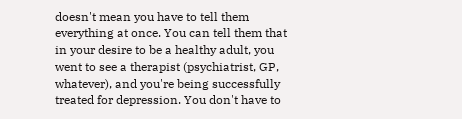doesn't mean you have to tell them everything at once. You can tell them that in your desire to be a healthy adult, you went to see a therapist (psychiatrist, GP, whatever), and you're being successfully treated for depression. You don't have to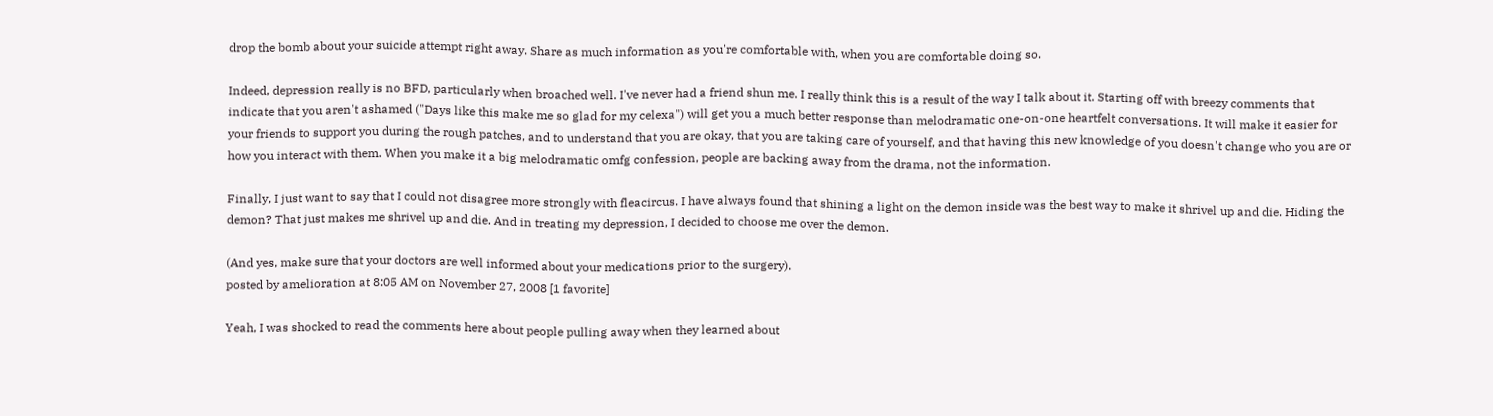drop the bomb about your suicide attempt right away. Share as much information as you're comfortable with, when you are comfortable doing so.

Indeed, depression really is no BFD, particularly when broached well. I've never had a friend shun me. I really think this is a result of the way I talk about it. Starting off with breezy comments that indicate that you aren't ashamed ("Days like this make me so glad for my celexa") will get you a much better response than melodramatic one-on-one heartfelt conversations. It will make it easier for your friends to support you during the rough patches, and to understand that you are okay, that you are taking care of yourself, and that having this new knowledge of you doesn't change who you are or how you interact with them. When you make it a big melodramatic omfg confession, people are backing away from the drama, not the information.

Finally, I just want to say that I could not disagree more strongly with fleacircus. I have always found that shining a light on the demon inside was the best way to make it shrivel up and die. Hiding the demon? That just makes me shrivel up and die. And in treating my depression, I decided to choose me over the demon.

(And yes, make sure that your doctors are well informed about your medications prior to the surgery).
posted by amelioration at 8:05 AM on November 27, 2008 [1 favorite]

Yeah, I was shocked to read the comments here about people pulling away when they learned about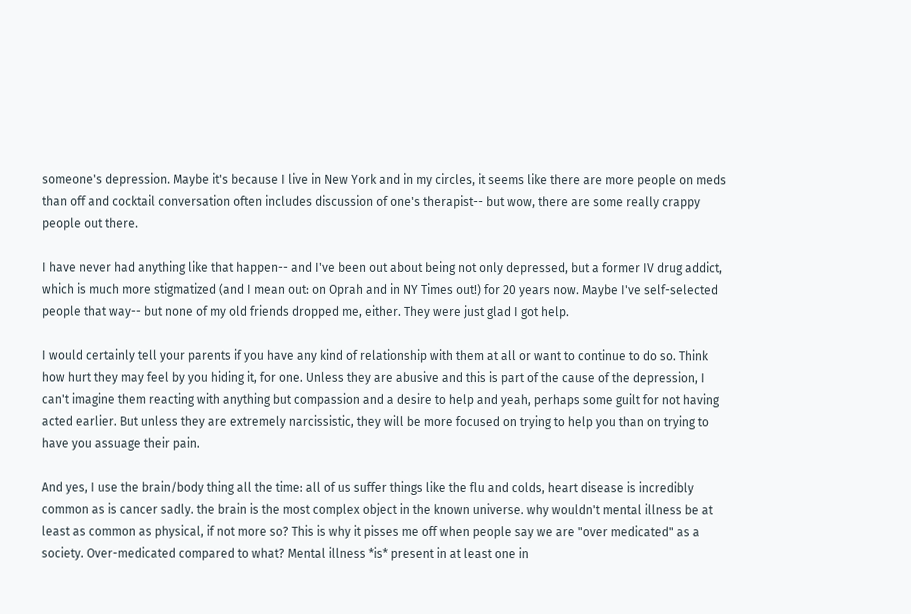someone's depression. Maybe it's because I live in New York and in my circles, it seems like there are more people on meds than off and cocktail conversation often includes discussion of one's therapist-- but wow, there are some really crappy people out there.

I have never had anything like that happen-- and I've been out about being not only depressed, but a former IV drug addict, which is much more stigmatized (and I mean out: on Oprah and in NY Times out!) for 20 years now. Maybe I've self-selected people that way-- but none of my old friends dropped me, either. They were just glad I got help.

I would certainly tell your parents if you have any kind of relationship with them at all or want to continue to do so. Think how hurt they may feel by you hiding it, for one. Unless they are abusive and this is part of the cause of the depression, I can't imagine them reacting with anything but compassion and a desire to help and yeah, perhaps some guilt for not having acted earlier. But unless they are extremely narcissistic, they will be more focused on trying to help you than on trying to have you assuage their pain.

And yes, I use the brain/body thing all the time: all of us suffer things like the flu and colds, heart disease is incredibly common as is cancer sadly. the brain is the most complex object in the known universe. why wouldn't mental illness be at least as common as physical, if not more so? This is why it pisses me off when people say we are "over medicated" as a society. Over-medicated compared to what? Mental illness *is* present in at least one in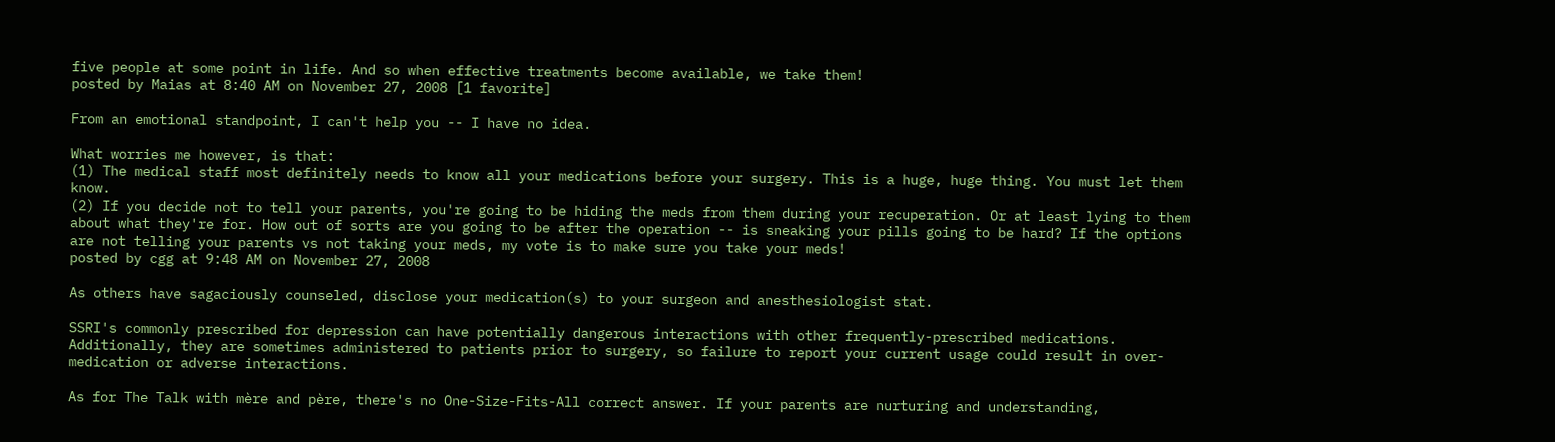five people at some point in life. And so when effective treatments become available, we take them!
posted by Maias at 8:40 AM on November 27, 2008 [1 favorite]

From an emotional standpoint, I can't help you -- I have no idea.

What worries me however, is that:
(1) The medical staff most definitely needs to know all your medications before your surgery. This is a huge, huge thing. You must let them know.
(2) If you decide not to tell your parents, you're going to be hiding the meds from them during your recuperation. Or at least lying to them about what they're for. How out of sorts are you going to be after the operation -- is sneaking your pills going to be hard? If the options are not telling your parents vs not taking your meds, my vote is to make sure you take your meds!
posted by cgg at 9:48 AM on November 27, 2008

As others have sagaciously counseled, disclose your medication(s) to your surgeon and anesthesiologist stat.

SSRI's commonly prescribed for depression can have potentially dangerous interactions with other frequently-prescribed medications. Additionally, they are sometimes administered to patients prior to surgery, so failure to report your current usage could result in over-medication or adverse interactions.

As for The Talk with mère and père, there's no One-Size-Fits-All correct answer. If your parents are nurturing and understanding,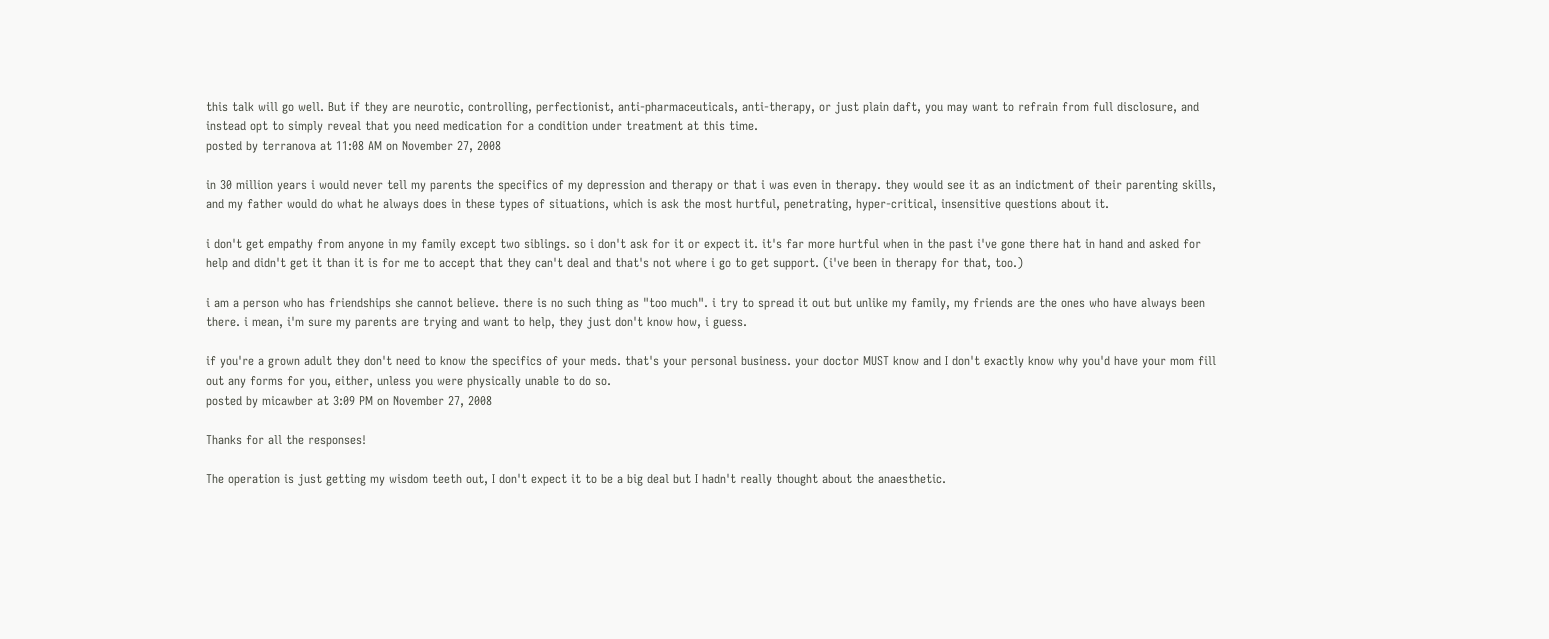this talk will go well. But if they are neurotic, controlling, perfectionist, anti-pharmaceuticals, anti-therapy, or just plain daft, you may want to refrain from full disclosure, and instead opt to simply reveal that you need medication for a condition under treatment at this time.
posted by terranova at 11:08 AM on November 27, 2008

in 30 million years i would never tell my parents the specifics of my depression and therapy or that i was even in therapy. they would see it as an indictment of their parenting skills, and my father would do what he always does in these types of situations, which is ask the most hurtful, penetrating, hyper-critical, insensitive questions about it.

i don't get empathy from anyone in my family except two siblings. so i don't ask for it or expect it. it's far more hurtful when in the past i've gone there hat in hand and asked for help and didn't get it than it is for me to accept that they can't deal and that's not where i go to get support. (i've been in therapy for that, too.)

i am a person who has friendships she cannot believe. there is no such thing as "too much". i try to spread it out but unlike my family, my friends are the ones who have always been there. i mean, i'm sure my parents are trying and want to help, they just don't know how, i guess.

if you're a grown adult they don't need to know the specifics of your meds. that's your personal business. your doctor MUST know and I don't exactly know why you'd have your mom fill out any forms for you, either, unless you were physically unable to do so.
posted by micawber at 3:09 PM on November 27, 2008

Thanks for all the responses!

The operation is just getting my wisdom teeth out, I don't expect it to be a big deal but I hadn't really thought about the anaesthetic.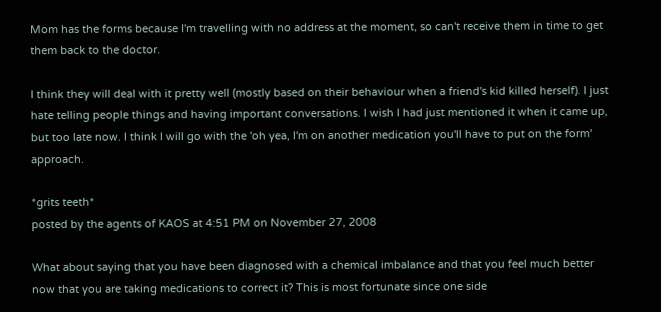Mom has the forms because I'm travelling with no address at the moment, so can't receive them in time to get them back to the doctor.

I think they will deal with it pretty well (mostly based on their behaviour when a friend's kid killed herself). I just hate telling people things and having important conversations. I wish I had just mentioned it when it came up, but too late now. I think I will go with the 'oh yea, I'm on another medication you'll have to put on the form' approach.

*grits teeth*
posted by the agents of KAOS at 4:51 PM on November 27, 2008

What about saying that you have been diagnosed with a chemical imbalance and that you feel much better now that you are taking medications to correct it? This is most fortunate since one side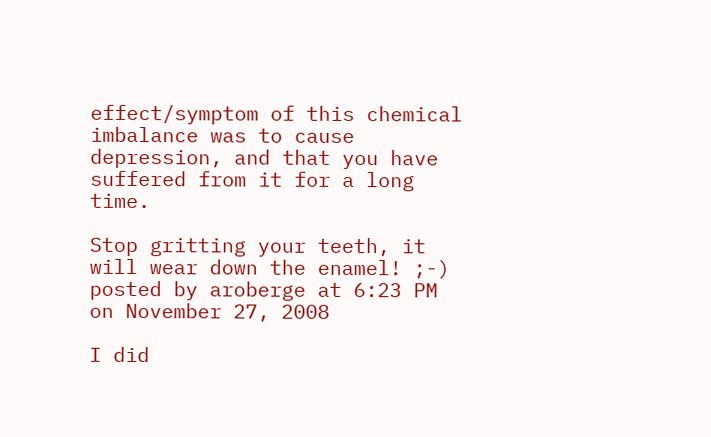effect/symptom of this chemical imbalance was to cause depression, and that you have suffered from it for a long time.

Stop gritting your teeth, it will wear down the enamel! ;-)
posted by aroberge at 6:23 PM on November 27, 2008

I did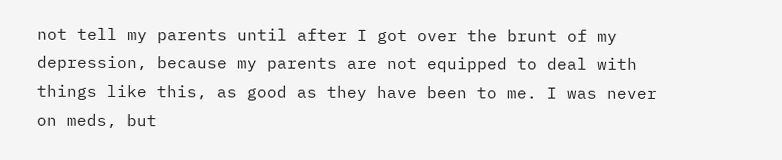not tell my parents until after I got over the brunt of my depression, because my parents are not equipped to deal with things like this, as good as they have been to me. I was never on meds, but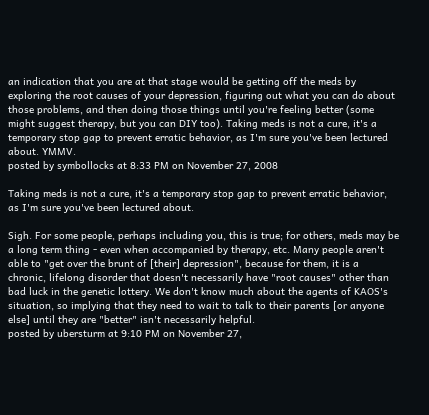an indication that you are at that stage would be getting off the meds by exploring the root causes of your depression, figuring out what you can do about those problems, and then doing those things until you're feeling better (some might suggest therapy, but you can DIY too). Taking meds is not a cure, it's a temporary stop gap to prevent erratic behavior, as I'm sure you've been lectured about. YMMV.
posted by symbollocks at 8:33 PM on November 27, 2008

Taking meds is not a cure, it's a temporary stop gap to prevent erratic behavior, as I'm sure you've been lectured about.

Sigh. For some people, perhaps including you, this is true; for others, meds may be a long term thing - even when accompanied by therapy, etc. Many people aren't able to "get over the brunt of [their] depression", because for them, it is a chronic, lifelong disorder that doesn't necessarily have "root causes" other than bad luck in the genetic lottery. We don't know much about the agents of KAOS's situation, so implying that they need to wait to talk to their parents [or anyone else] until they are "better" isn't necessarily helpful.
posted by ubersturm at 9:10 PM on November 27,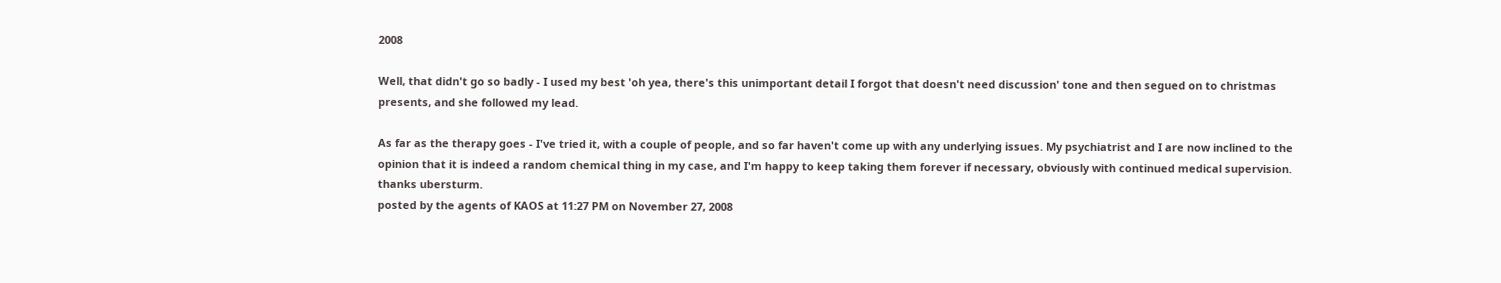2008

Well, that didn't go so badly - I used my best 'oh yea, there's this unimportant detail I forgot that doesn't need discussion' tone and then segued on to christmas presents, and she followed my lead.

As far as the therapy goes - I've tried it, with a couple of people, and so far haven't come up with any underlying issues. My psychiatrist and I are now inclined to the opinion that it is indeed a random chemical thing in my case, and I'm happy to keep taking them forever if necessary, obviously with continued medical supervision. thanks ubersturm.
posted by the agents of KAOS at 11:27 PM on November 27, 2008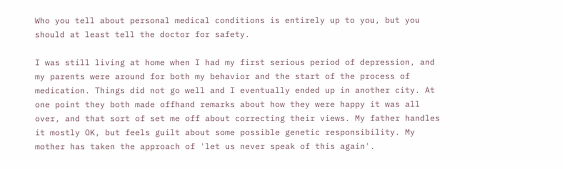Who you tell about personal medical conditions is entirely up to you, but you should at least tell the doctor for safety.

I was still living at home when I had my first serious period of depression, and my parents were around for both my behavior and the start of the process of medication. Things did not go well and I eventually ended up in another city. At one point they both made offhand remarks about how they were happy it was all over, and that sort of set me off about correcting their views. My father handles it mostly OK, but feels guilt about some possible genetic responsibility. My mother has taken the approach of 'let us never speak of this again'.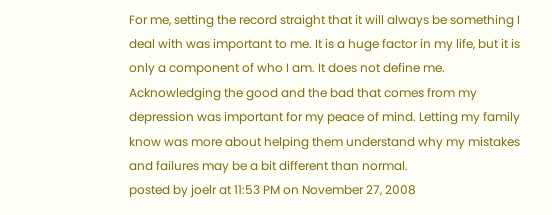For me, setting the record straight that it will always be something I deal with was important to me. It is a huge factor in my life, but it is only a component of who I am. It does not define me. Acknowledging the good and the bad that comes from my depression was important for my peace of mind. Letting my family know was more about helping them understand why my mistakes and failures may be a bit different than normal.
posted by joelr at 11:53 PM on November 27, 2008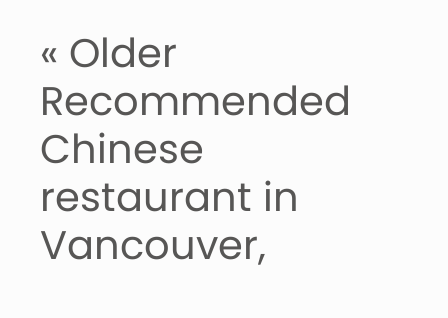« Older Recommended Chinese restaurant in Vancouver,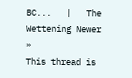BC...   |   The Wettening Newer »
This thread is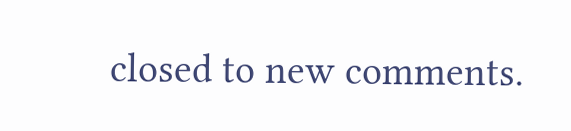closed to new comments.